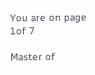You are on page 1of 7

Master of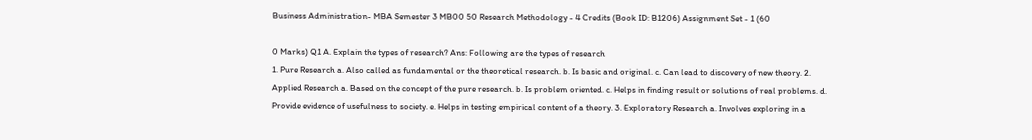Business Administration- MBA Semester 3 MB00 50 Research Methodology - 4 Credits (Book ID: B1206) Assignment Set - 1 (60

0 Marks) Q1 A. Explain the types of research? Ans: Following are the types of research
1. Pure Research a. Also called as fundamental or the theoretical research. b. Is basic and original. c. Can lead to discovery of new theory. 2. Applied Research a. Based on the concept of the pure research. b. Is problem oriented. c. Helps in finding result or solutions of real problems. d. Provide evidence of usefulness to society. e. Helps in testing empirical content of a theory. 3. Exploratory Research a. Involves exploring in a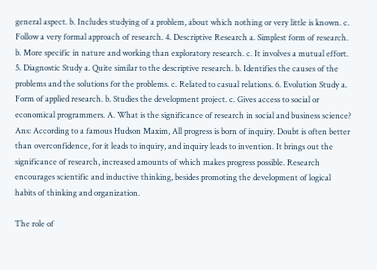general aspect. b. Includes studying of a problem, about which nothing or very little is known. c. Follow a very formal approach of research. 4. Descriptive Research a. Simplest form of research. b. More specific in nature and working than exploratory research. c. It involves a mutual effort. 5. Diagnostic Study a. Quite similar to the descriptive research. b. Identifies the causes of the problems and the solutions for the problems. c. Related to casual relations. 6. Evolution Study a. Form of applied research. b. Studies the development project. c. Gives access to social or economical programmers. A. What is the significance of research in social and business science? Ans: According to a famous Hudson Maxim, All progress is born of inquiry. Doubt is often better than overconfidence, for it leads to inquiry, and inquiry leads to invention. It brings out the significance of research, increased amounts of which makes progress possible. Research encourages scientific and inductive thinking, besides promoting the development of logical habits of thinking and organization.

The role of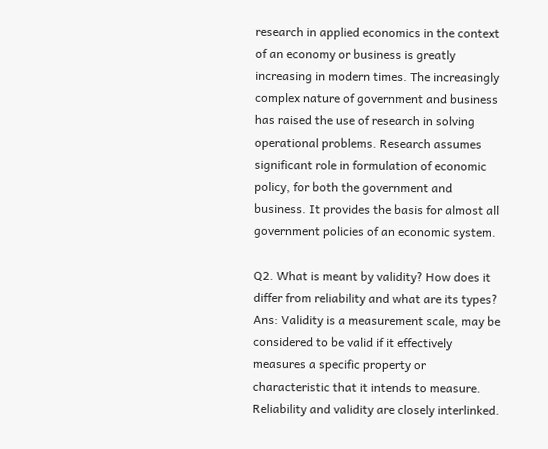research in applied economics in the context of an economy or business is greatly increasing in modern times. The increasingly complex nature of government and business has raised the use of research in solving operational problems. Research assumes significant role in formulation of economic policy, for both the government and business. It provides the basis for almost all government policies of an economic system.

Q2. What is meant by validity? How does it differ from reliability and what are its types?
Ans: Validity is a measurement scale, may be considered to be valid if it effectively measures a specific property or characteristic that it intends to measure. Reliability and validity are closely interlinked.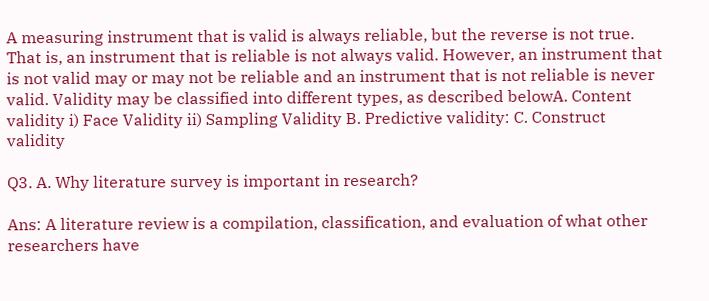A measuring instrument that is valid is always reliable, but the reverse is not true. That is, an instrument that is reliable is not always valid. However, an instrument that is not valid may or may not be reliable and an instrument that is not reliable is never valid. Validity may be classified into different types, as described belowA. Content validity i) Face Validity ii) Sampling Validity B. Predictive validity: C. Construct validity

Q3. A. Why literature survey is important in research?

Ans: A literature review is a compilation, classification, and evaluation of what other researchers have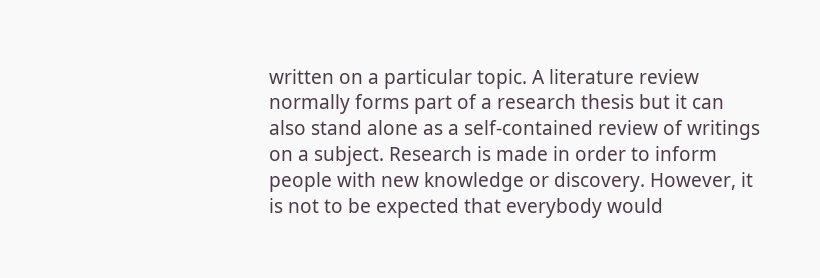written on a particular topic. A literature review normally forms part of a research thesis but it can also stand alone as a self-contained review of writings on a subject. Research is made in order to inform people with new knowledge or discovery. However, it is not to be expected that everybody would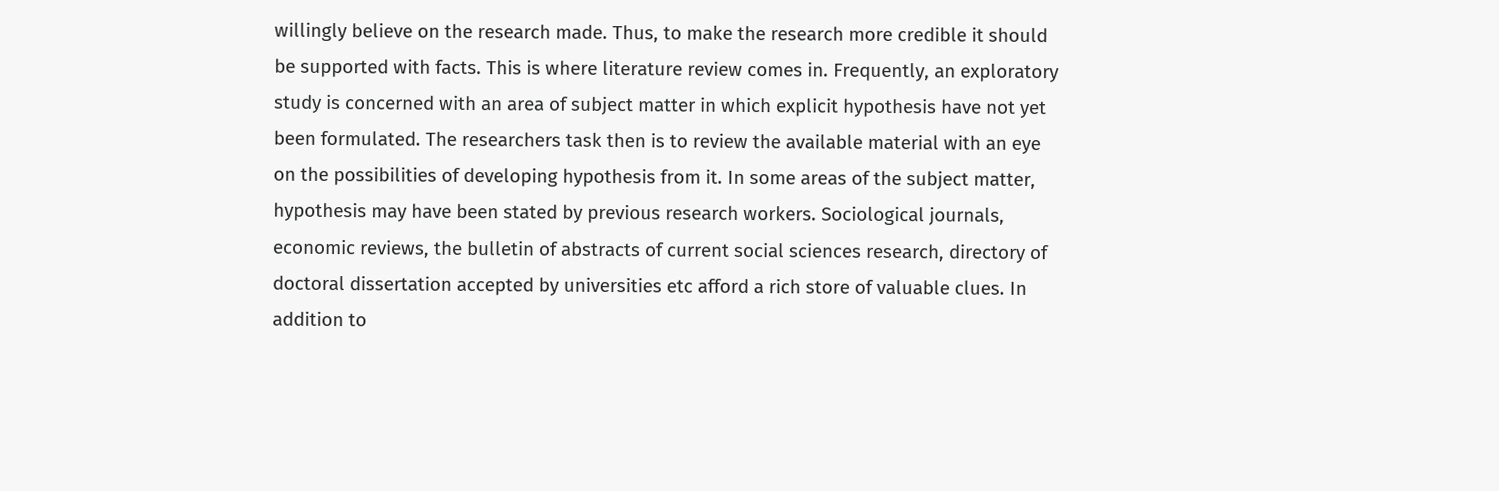willingly believe on the research made. Thus, to make the research more credible it should be supported with facts. This is where literature review comes in. Frequently, an exploratory study is concerned with an area of subject matter in which explicit hypothesis have not yet been formulated. The researchers task then is to review the available material with an eye on the possibilities of developing hypothesis from it. In some areas of the subject matter, hypothesis may have been stated by previous research workers. Sociological journals, economic reviews, the bulletin of abstracts of current social sciences research, directory of doctoral dissertation accepted by universities etc afford a rich store of valuable clues. In addition to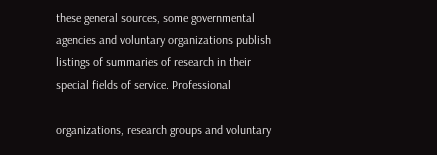these general sources, some governmental agencies and voluntary organizations publish listings of summaries of research in their special fields of service. Professional

organizations, research groups and voluntary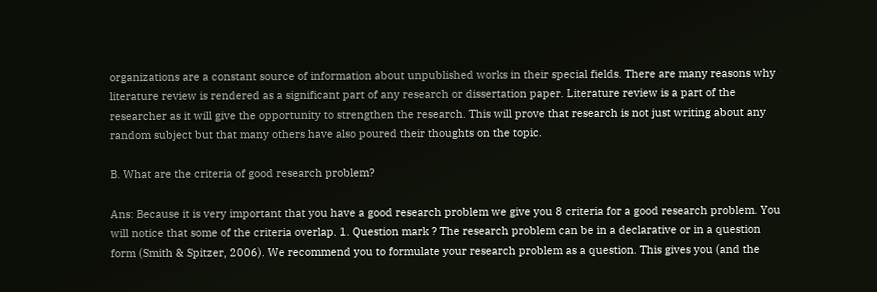organizations are a constant source of information about unpublished works in their special fields. There are many reasons why literature review is rendered as a significant part of any research or dissertation paper. Literature review is a part of the researcher as it will give the opportunity to strengthen the research. This will prove that research is not just writing about any random subject but that many others have also poured their thoughts on the topic.

B. What are the criteria of good research problem?

Ans: Because it is very important that you have a good research problem we give you 8 criteria for a good research problem. You will notice that some of the criteria overlap. 1. Question mark ? The research problem can be in a declarative or in a question form (Smith & Spitzer, 2006). We recommend you to formulate your research problem as a question. This gives you (and the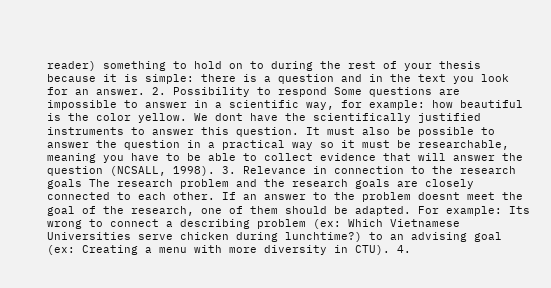reader) something to hold on to during the rest of your thesis because it is simple: there is a question and in the text you look for an answer. 2. Possibility to respond Some questions are impossible to answer in a scientific way, for example: how beautiful is the color yellow. We dont have the scientifically justified instruments to answer this question. It must also be possible to answer the question in a practical way so it must be researchable, meaning you have to be able to collect evidence that will answer the question (NCSALL, 1998). 3. Relevance in connection to the research goals The research problem and the research goals are closely connected to each other. If an answer to the problem doesnt meet the goal of the research, one of them should be adapted. For example: Its wrong to connect a describing problem (ex: Which Vietnamese Universities serve chicken during lunchtime?) to an advising goal (ex: Creating a menu with more diversity in CTU). 4.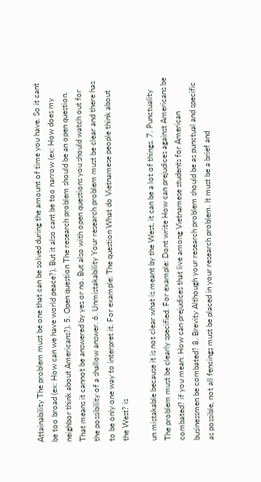Attainability The problem must be one that can be solved during the amount of time you have. So it cant be too broad (ex: How can we have world peace?). But it also cant be too narrow (ex: How does my neighbor think about Americans?). 5. Open question The research problem should be an open question. That means it cannot be answered by yes or no. But also with open questions you should watch out for the possibility of a shallow answer. 6. Unmistakability Your research problem must be clear and there has to be only one way to interpret it. For example: The question What do Vietnamese people think about the West? is

un mistakable because it is not clear what is meant by the West, it can be a lot of things. 7. Punctuality The problem must be clearly specified. For example: Dont write How can prejudices against Americans be combated? if you mean: How can prejudices that live among Vietnamese students for American businessmen be combated? 8. Brevity Although your research problem should be as punctual and specific as possible, not all fencings must be placed in your research problem. It must be a brief and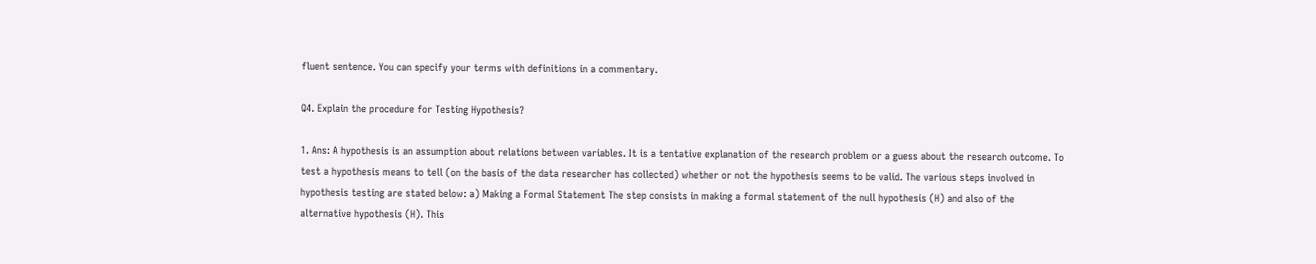fluent sentence. You can specify your terms with definitions in a commentary.

Q4. Explain the procedure for Testing Hypothesis?

1. Ans: A hypothesis is an assumption about relations between variables. It is a tentative explanation of the research problem or a guess about the research outcome. To test a hypothesis means to tell (on the basis of the data researcher has collected) whether or not the hypothesis seems to be valid. The various steps involved in hypothesis testing are stated below: a) Making a Formal Statement The step consists in making a formal statement of the null hypothesis (H) and also of the
alternative hypothesis (H). This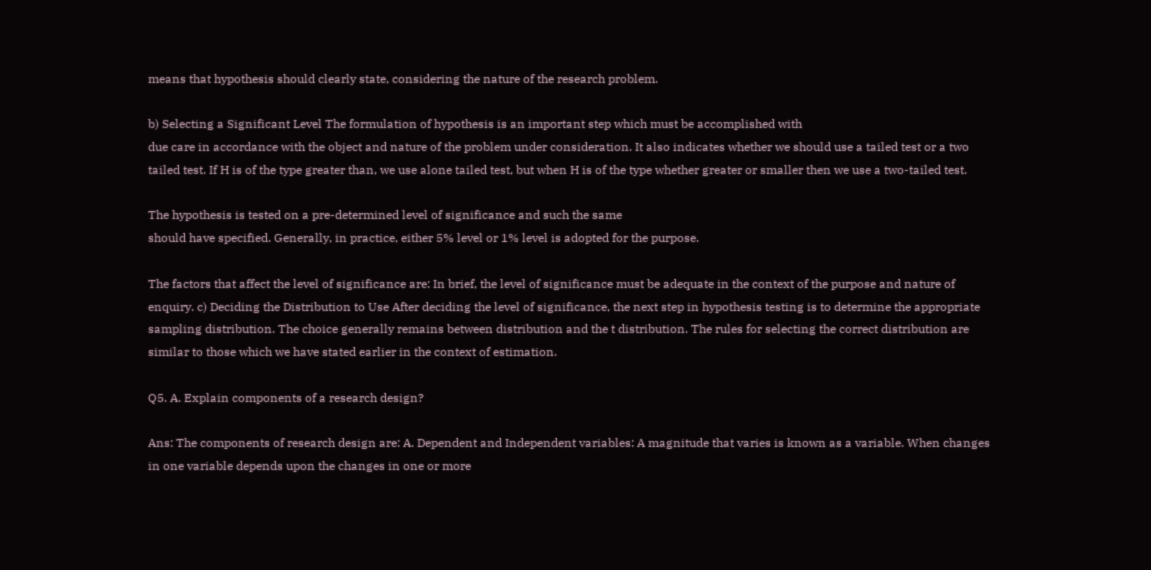means that hypothesis should clearly state, considering the nature of the research problem.

b) Selecting a Significant Level The formulation of hypothesis is an important step which must be accomplished with
due care in accordance with the object and nature of the problem under consideration. It also indicates whether we should use a tailed test or a two tailed test. If H is of the type greater than, we use alone tailed test, but when H is of the type whether greater or smaller then we use a two-tailed test.

The hypothesis is tested on a pre-determined level of significance and such the same
should have specified. Generally, in practice, either 5% level or 1% level is adopted for the purpose.

The factors that affect the level of significance are: In brief, the level of significance must be adequate in the context of the purpose and nature of enquiry. c) Deciding the Distribution to Use After deciding the level of significance, the next step in hypothesis testing is to determine the appropriate sampling distribution. The choice generally remains between distribution and the t distribution. The rules for selecting the correct distribution are similar to those which we have stated earlier in the context of estimation.

Q5. A. Explain components of a research design?

Ans: The components of research design are: A. Dependent and Independent variables: A magnitude that varies is known as a variable. When changes in one variable depends upon the changes in one or more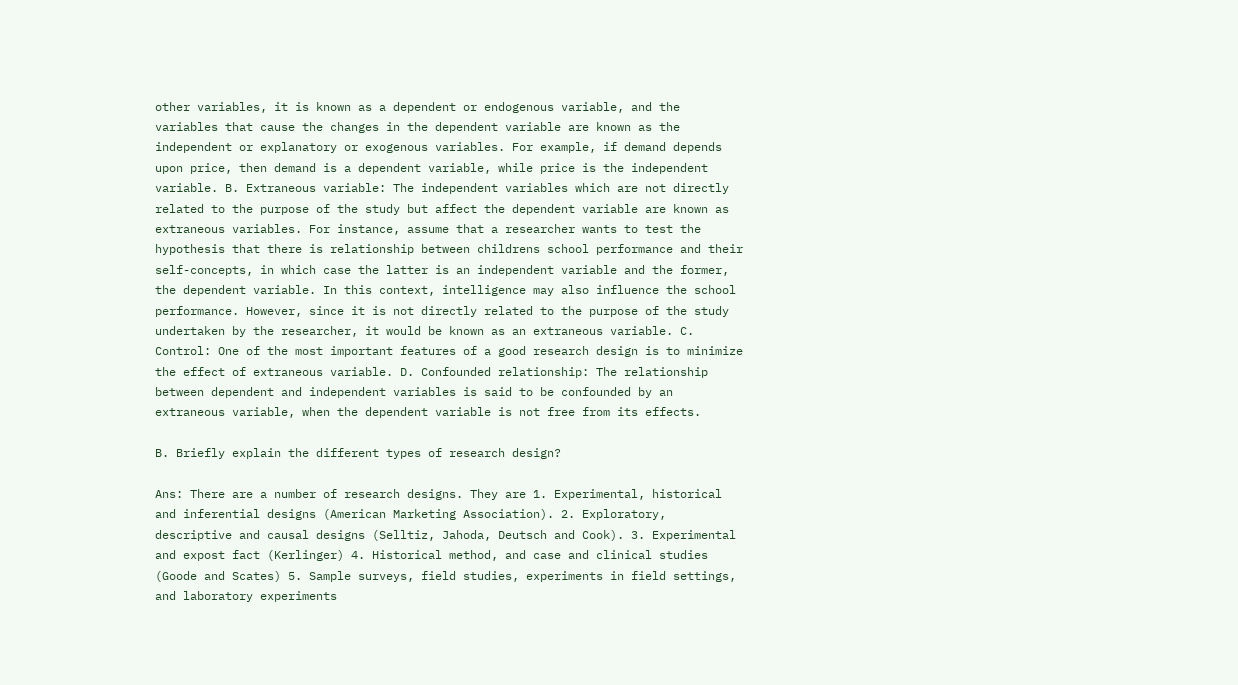other variables, it is known as a dependent or endogenous variable, and the variables that cause the changes in the dependent variable are known as the independent or explanatory or exogenous variables. For example, if demand depends upon price, then demand is a dependent variable, while price is the independent variable. B. Extraneous variable: The independent variables which are not directly related to the purpose of the study but affect the dependent variable are known as extraneous variables. For instance, assume that a researcher wants to test the hypothesis that there is relationship between childrens school performance and their self-concepts, in which case the latter is an independent variable and the former, the dependent variable. In this context, intelligence may also influence the school performance. However, since it is not directly related to the purpose of the study undertaken by the researcher, it would be known as an extraneous variable. C. Control: One of the most important features of a good research design is to minimize the effect of extraneous variable. D. Confounded relationship: The relationship between dependent and independent variables is said to be confounded by an extraneous variable, when the dependent variable is not free from its effects.

B. Briefly explain the different types of research design?

Ans: There are a number of research designs. They are 1. Experimental, historical and inferential designs (American Marketing Association). 2. Exploratory, descriptive and causal designs (Selltiz, Jahoda, Deutsch and Cook). 3. Experimental and expost fact (Kerlinger) 4. Historical method, and case and clinical studies (Goode and Scates) 5. Sample surveys, field studies, experiments in field settings, and laboratory experiments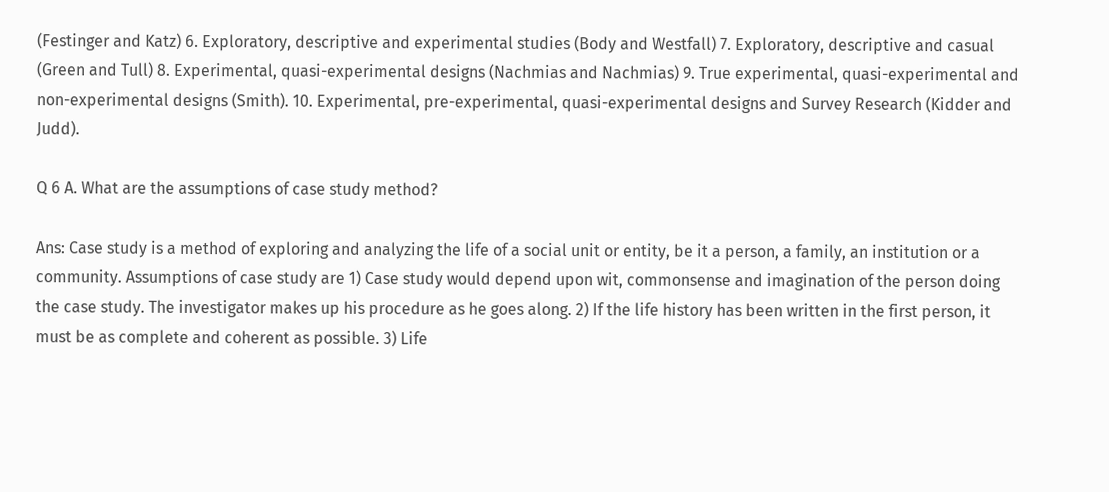(Festinger and Katz) 6. Exploratory, descriptive and experimental studies (Body and Westfall) 7. Exploratory, descriptive and casual (Green and Tull) 8. Experimental, quasi-experimental designs (Nachmias and Nachmias) 9. True experimental, quasi-experimental and non-experimental designs (Smith). 10. Experimental, pre-experimental, quasi-experimental designs and Survey Research (Kidder and Judd).

Q 6 A. What are the assumptions of case study method?

Ans: Case study is a method of exploring and analyzing the life of a social unit or entity, be it a person, a family, an institution or a community. Assumptions of case study are 1) Case study would depend upon wit, commonsense and imagination of the person doing the case study. The investigator makes up his procedure as he goes along. 2) If the life history has been written in the first person, it must be as complete and coherent as possible. 3) Life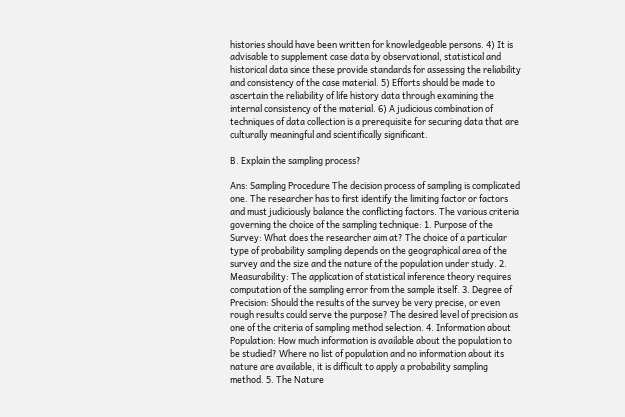histories should have been written for knowledgeable persons. 4) It is advisable to supplement case data by observational, statistical and historical data since these provide standards for assessing the reliability and consistency of the case material. 5) Efforts should be made to ascertain the reliability of life history data through examining the internal consistency of the material. 6) A judicious combination of techniques of data collection is a prerequisite for securing data that are culturally meaningful and scientifically significant.

B. Explain the sampling process?

Ans: Sampling Procedure The decision process of sampling is complicated one. The researcher has to first identify the limiting factor or factors and must judiciously balance the conflicting factors. The various criteria governing the choice of the sampling technique: 1. Purpose of the Survey: What does the researcher aim at? The choice of a particular type of probability sampling depends on the geographical area of the survey and the size and the nature of the population under study. 2. Measurability: The application of statistical inference theory requires computation of the sampling error from the sample itself. 3. Degree of Precision: Should the results of the survey be very precise, or even rough results could serve the purpose? The desired level of precision as one of the criteria of sampling method selection. 4. Information about Population: How much information is available about the population to be studied? Where no list of population and no information about its nature are available, it is difficult to apply a probability sampling method. 5. The Nature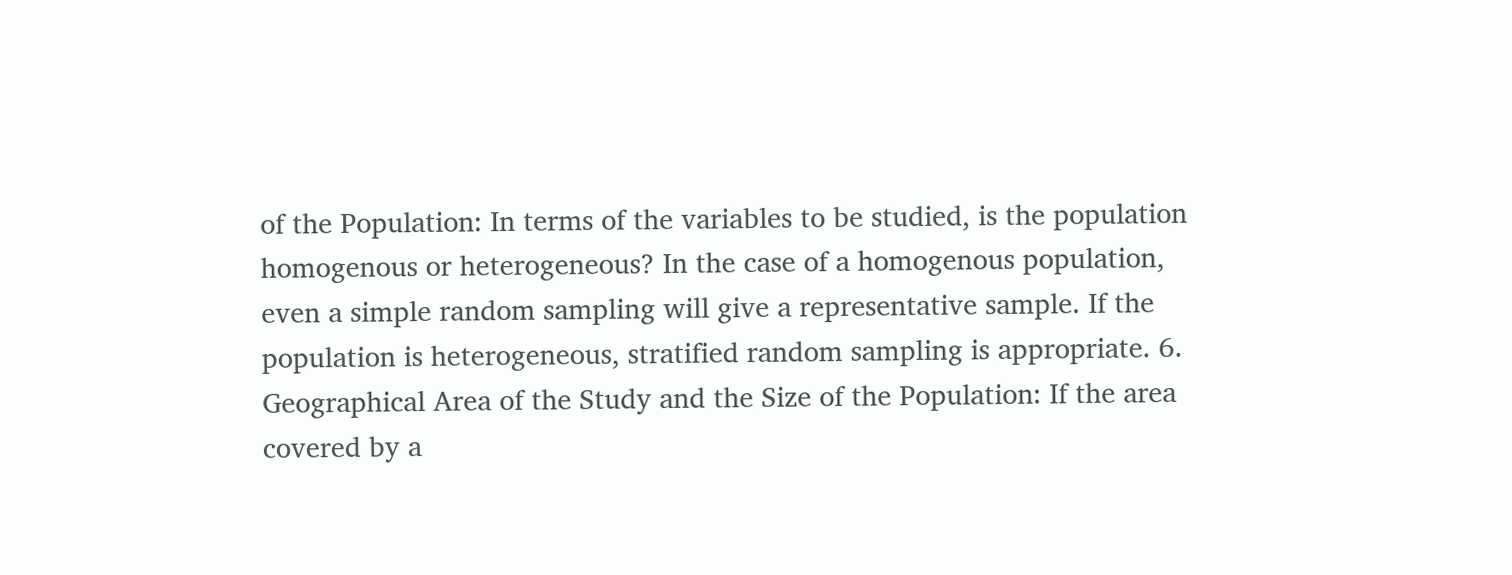of the Population: In terms of the variables to be studied, is the population homogenous or heterogeneous? In the case of a homogenous population, even a simple random sampling will give a representative sample. If the population is heterogeneous, stratified random sampling is appropriate. 6. Geographical Area of the Study and the Size of the Population: If the area covered by a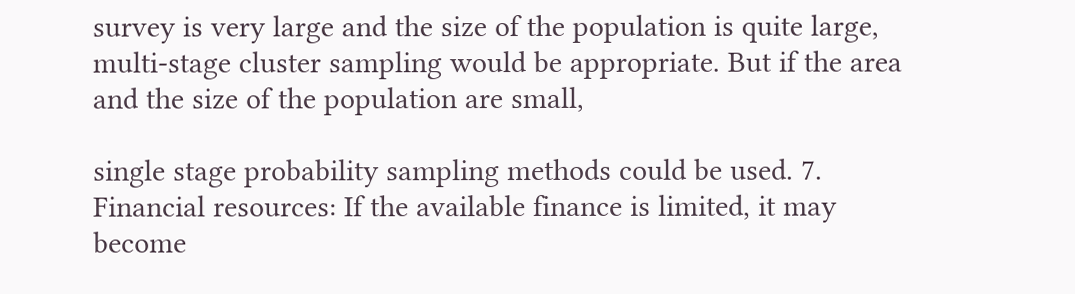survey is very large and the size of the population is quite large, multi-stage cluster sampling would be appropriate. But if the area and the size of the population are small,

single stage probability sampling methods could be used. 7. Financial resources: If the available finance is limited, it may become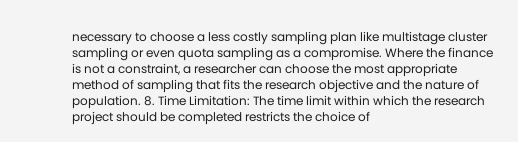necessary to choose a less costly sampling plan like multistage cluster sampling or even quota sampling as a compromise. Where the finance is not a constraint, a researcher can choose the most appropriate method of sampling that fits the research objective and the nature of population. 8. Time Limitation: The time limit within which the research project should be completed restricts the choice of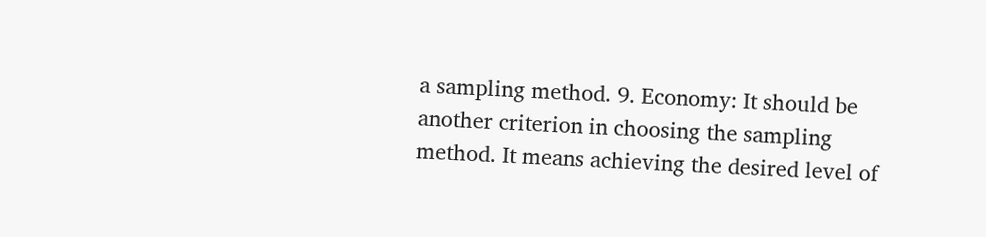a sampling method. 9. Economy: It should be another criterion in choosing the sampling method. It means achieving the desired level of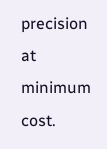precision at minimum cost.